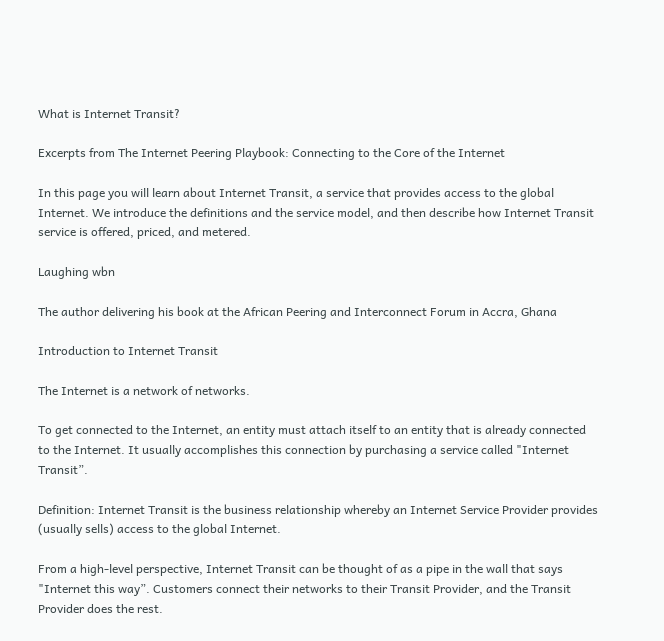What is Internet Transit?

Excerpts from The Internet Peering Playbook: Connecting to the Core of the Internet

In this page you will learn about Internet Transit, a service that provides access to the global Internet. We introduce the definitions and the service model, and then describe how Internet Transit service is offered, priced, and metered.

Laughing wbn

The author delivering his book at the African Peering and Interconnect Forum in Accra, Ghana

Introduction to Internet Transit

The Internet is a network of networks.

To get connected to the Internet, an entity must attach itself to an entity that is already connected to the Internet. It usually accomplishes this connection by purchasing a service called "Internet Transit”.

Definition: Internet Transit is the business relationship whereby an Internet Service Provider provides (usually sells) access to the global Internet.

From a high-level perspective, Internet Transit can be thought of as a pipe in the wall that says "Internet this way”. Customers connect their networks to their Transit Provider, and the Transit Provider does the rest.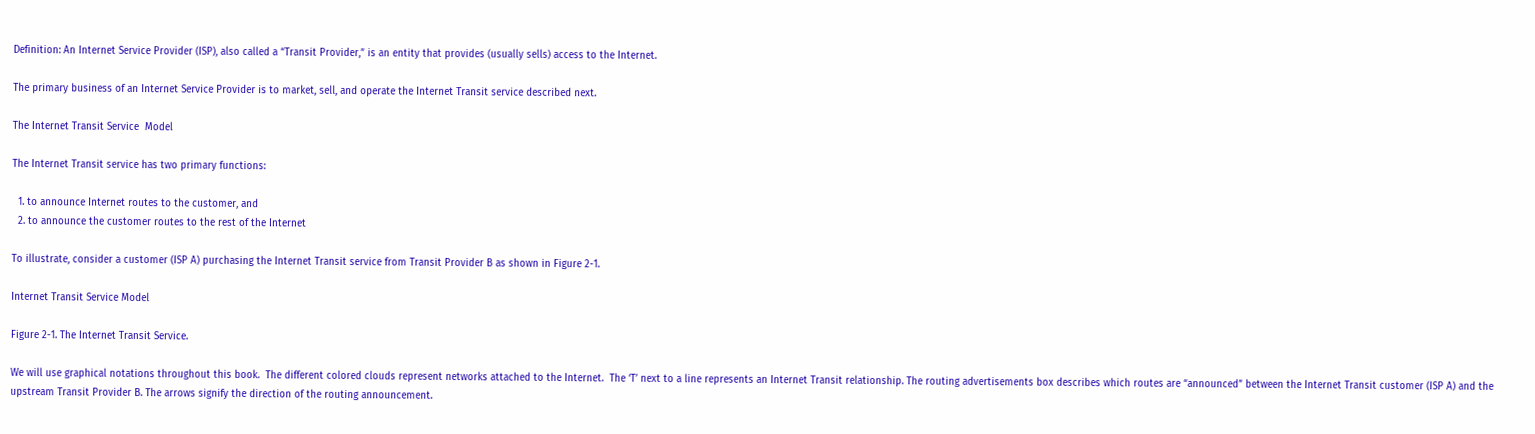Definition: An Internet Service Provider (ISP), also called a “Transit Provider,” is an entity that provides (usually sells) access to the Internet.

The primary business of an Internet Service Provider is to market, sell, and operate the Internet Transit service described next.

The Internet Transit Service  Model

The Internet Transit service has two primary functions:

  1. to announce Internet routes to the customer, and
  2. to announce the customer routes to the rest of the Internet

To illustrate, consider a customer (ISP A) purchasing the Internet Transit service from Transit Provider B as shown in Figure 2-1.

Internet Transit Service Model

Figure 2-1. The Internet Transit Service.

We will use graphical notations throughout this book.  The different colored clouds represent networks attached to the Internet.  The ‘T’ next to a line represents an Internet Transit relationship. The routing advertisements box describes which routes are “announced” between the Internet Transit customer (ISP A) and the upstream Transit Provider B. The arrows signify the direction of the routing announcement.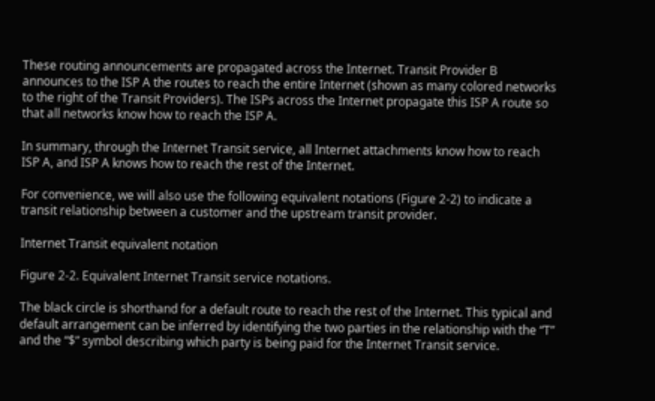These routing announcements are propagated across the Internet. Transit Provider B announces to the ISP A the routes to reach the entire Internet (shown as many colored networks to the right of the Transit Providers). The ISPs across the Internet propagate this ISP A route so that all networks know how to reach the ISP A.

In summary, through the Internet Transit service, all Internet attachments know how to reach ISP A, and ISP A knows how to reach the rest of the Internet.

For convenience, we will also use the following equivalent notations (Figure 2-2) to indicate a transit relationship between a customer and the upstream transit provider.

Internet Transit equivalent notation

Figure 2-2. Equivalent Internet Transit service notations.

The black circle is shorthand for a default route to reach the rest of the Internet. This typical and default arrangement can be inferred by identifying the two parties in the relationship with the “T” and the “$” symbol describing which party is being paid for the Internet Transit service.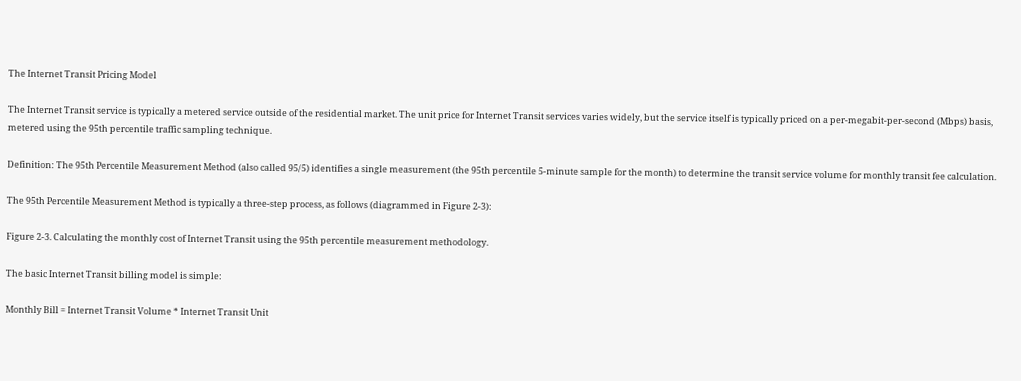The Internet Transit Pricing Model

The Internet Transit service is typically a metered service outside of the residential market. The unit price for Internet Transit services varies widely, but the service itself is typically priced on a per-megabit-per-second (Mbps) basis, metered using the 95th percentile traffic sampling technique.

Definition: The 95th Percentile Measurement Method (also called 95/5) identifies a single measurement (the 95th percentile 5-minute sample for the month) to determine the transit service volume for monthly transit fee calculation.

The 95th Percentile Measurement Method is typically a three-step process, as follows (diagrammed in Figure 2-3):

Figure 2-3. Calculating the monthly cost of Internet Transit using the 95th percentile measurement methodology.

The basic Internet Transit billing model is simple:

Monthly Bill = Internet Transit Volume * Internet Transit Unit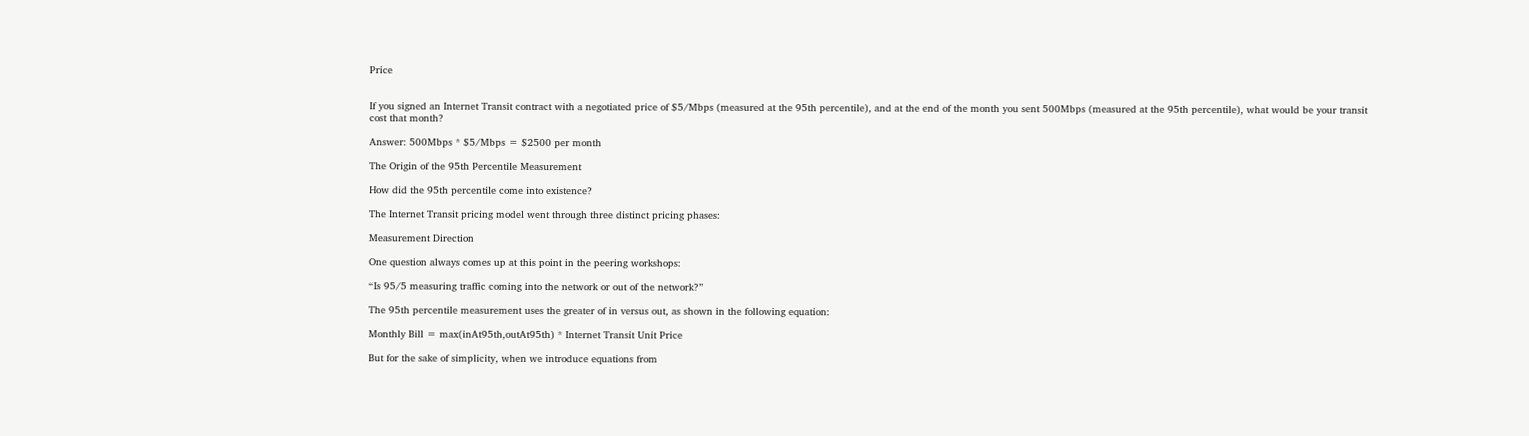Price


If you signed an Internet Transit contract with a negotiated price of $5/Mbps (measured at the 95th percentile), and at the end of the month you sent 500Mbps (measured at the 95th percentile), what would be your transit cost that month?

Answer: 500Mbps * $5/Mbps = $2500 per month

The Origin of the 95th Percentile Measurement

How did the 95th percentile come into existence?

The Internet Transit pricing model went through three distinct pricing phases:

Measurement Direction

One question always comes up at this point in the peering workshops:

“Is 95/5 measuring traffic coming into the network or out of the network?”

The 95th percentile measurement uses the greater of in versus out, as shown in the following equation:

Monthly Bill = max(inAt95th,outAt95th) * Internet Transit Unit Price

But for the sake of simplicity, when we introduce equations from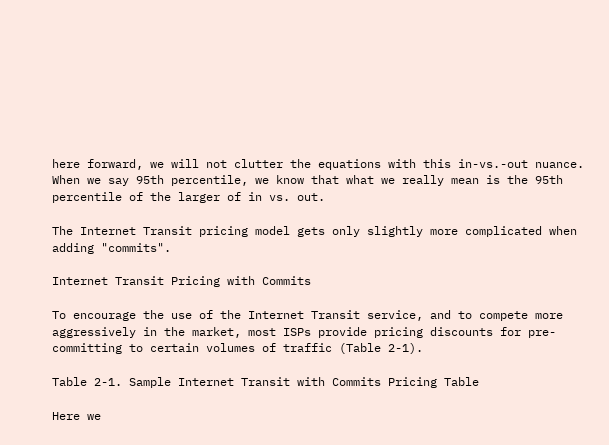here forward, we will not clutter the equations with this in-vs.-out nuance. When we say 95th percentile, we know that what we really mean is the 95th percentile of the larger of in vs. out.

The Internet Transit pricing model gets only slightly more complicated when adding "commits".

Internet Transit Pricing with Commits

To encourage the use of the Internet Transit service, and to compete more aggressively in the market, most ISPs provide pricing discounts for pre-committing to certain volumes of traffic (Table 2-1).

Table 2-1. Sample Internet Transit with Commits Pricing Table

Here we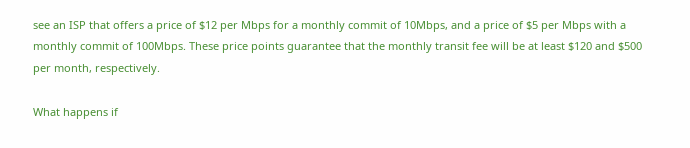see an ISP that offers a price of $12 per Mbps for a monthly commit of 10Mbps, and a price of $5 per Mbps with a monthly commit of 100Mbps. These price points guarantee that the monthly transit fee will be at least $120 and $500 per month, respectively.

What happens if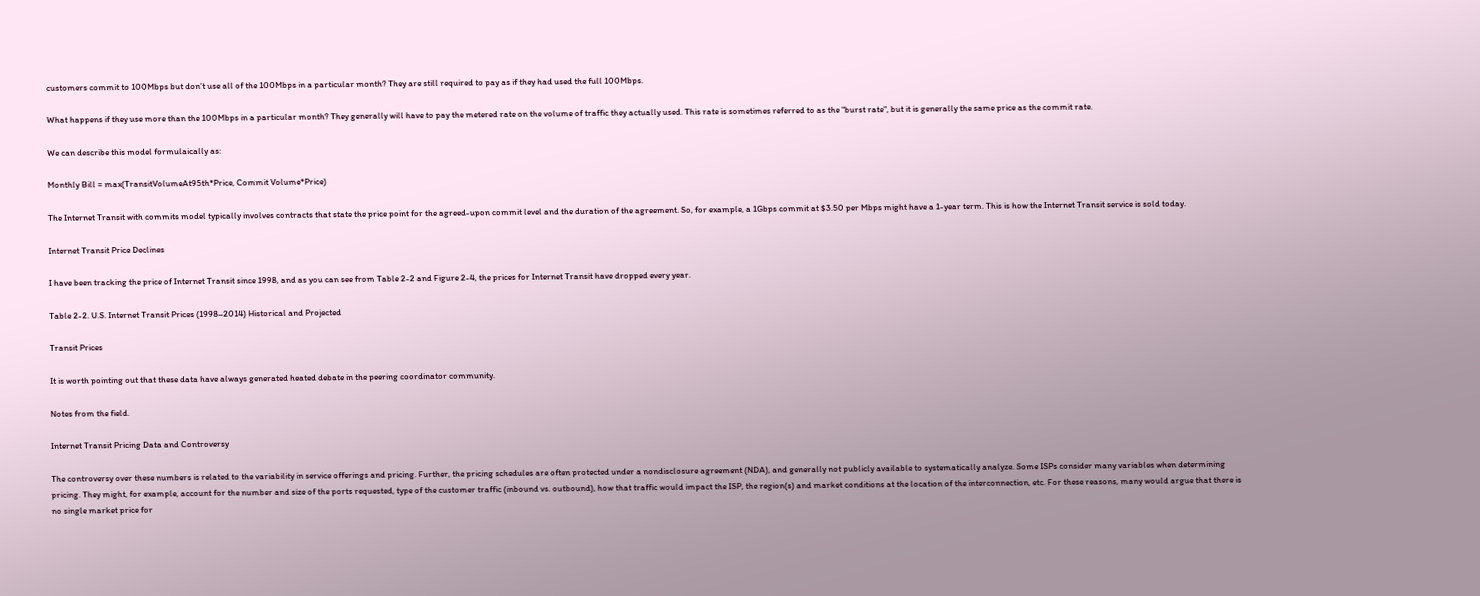customers commit to 100Mbps but don’t use all of the 100Mbps in a particular month? They are still required to pay as if they had used the full 100Mbps.

What happens if they use more than the 100Mbps in a particular month? They generally will have to pay the metered rate on the volume of traffic they actually used. This rate is sometimes referred to as the "burst rate", but it is generally the same price as the commit rate.

We can describe this model formulaically as:

Monthly Bill = max(TransitVolumeAt95th*Price, Commit Volume*Price)

The Internet Transit with commits model typically involves contracts that state the price point for the agreed-upon commit level and the duration of the agreement. So, for example, a 1Gbps commit at $3.50 per Mbps might have a 1-year term. This is how the Internet Transit service is sold today.

Internet Transit Price Declines

I have been tracking the price of Internet Transit since 1998, and as you can see from Table 2-2 and Figure 2-4, the prices for Internet Transit have dropped every year.

Table 2-2. U.S. Internet Transit Prices (1998–2014) Historical and Projected

Transit Prices

It is worth pointing out that these data have always generated heated debate in the peering coordinator community.

Notes from the field.

Internet Transit Pricing Data and Controversy

The controversy over these numbers is related to the variability in service offerings and pricing. Further, the pricing schedules are often protected under a nondisclosure agreement (NDA), and generally not publicly available to systematically analyze. Some ISPs consider many variables when determining pricing. They might, for example, account for the number and size of the ports requested, type of the customer traffic (inbound vs. outbound), how that traffic would impact the ISP, the region(s) and market conditions at the location of the interconnection, etc. For these reasons, many would argue that there is no single market price for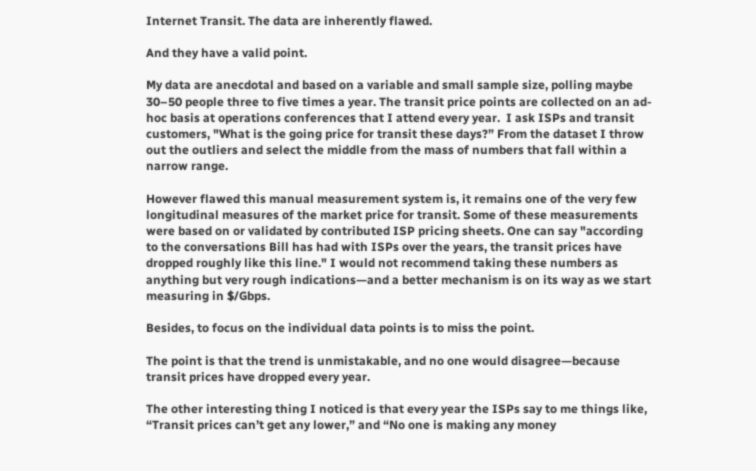Internet Transit. The data are inherently flawed.

And they have a valid point.

My data are anecdotal and based on a variable and small sample size, polling maybe 30–50 people three to five times a year. The transit price points are collected on an ad-hoc basis at operations conferences that I attend every year.  I ask ISPs and transit customers, "What is the going price for transit these days?” From the dataset I throw out the outliers and select the middle from the mass of numbers that fall within a narrow range.

However flawed this manual measurement system is, it remains one of the very few longitudinal measures of the market price for transit. Some of these measurements were based on or validated by contributed ISP pricing sheets. One can say "according to the conversations Bill has had with ISPs over the years, the transit prices have dropped roughly like this line." I would not recommend taking these numbers as anything but very rough indications—and a better mechanism is on its way as we start measuring in $/Gbps.

Besides, to focus on the individual data points is to miss the point.

The point is that the trend is unmistakable, and no one would disagree—because transit prices have dropped every year.

The other interesting thing I noticed is that every year the ISPs say to me things like, “Transit prices can’t get any lower,” and “No one is making any money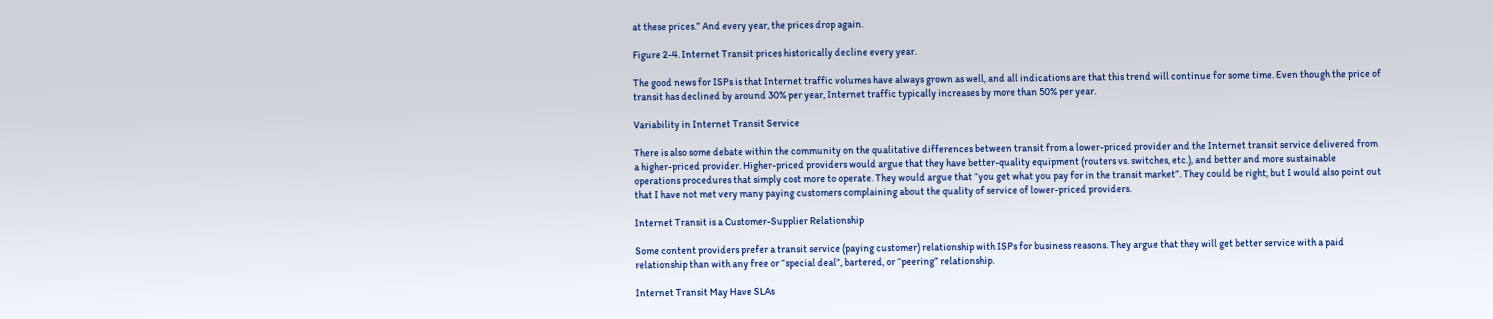at these prices.” And every year, the prices drop again.

Figure 2-4. Internet Transit prices historically decline every year.

The good news for ISPs is that Internet traffic volumes have always grown as well, and all indications are that this trend will continue for some time. Even though the price of transit has declined by around 30% per year, Internet traffic typically increases by more than 50% per year.

Variability in Internet Transit Service

There is also some debate within the community on the qualitative differences between transit from a lower-priced provider and the Internet transit service delivered from a higher-priced provider. Higher-priced providers would argue that they have better-quality equipment (routers vs. switches, etc.), and better and more sustainable operations procedures that simply cost more to operate. They would argue that “you get what you pay for in the transit market”. They could be right, but I would also point out that I have not met very many paying customers complaining about the quality of service of lower-priced providers.

Internet Transit is a Customer-Supplier Relationship

Some content providers prefer a transit service (paying customer) relationship with ISPs for business reasons. They argue that they will get better service with a paid relationship than with any free or “special deal”, bartered, or “peering” relationship.

Internet Transit May Have SLAs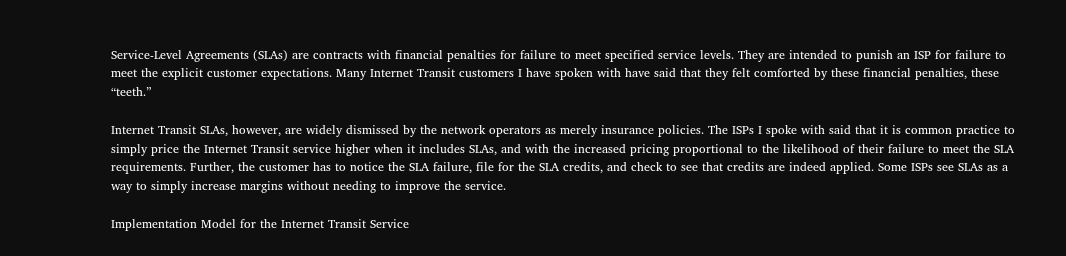Service-Level Agreements (SLAs) are contracts with financial penalties for failure to meet specified service levels. They are intended to punish an ISP for failure to meet the explicit customer expectations. Many Internet Transit customers I have spoken with have said that they felt comforted by these financial penalties, these “teeth.”

Internet Transit SLAs, however, are widely dismissed by the network operators as merely insurance policies. The ISPs I spoke with said that it is common practice to simply price the Internet Transit service higher when it includes SLAs, and with the increased pricing proportional to the likelihood of their failure to meet the SLA requirements. Further, the customer has to notice the SLA failure, file for the SLA credits, and check to see that credits are indeed applied. Some ISPs see SLAs as a way to simply increase margins without needing to improve the service.

Implementation Model for the Internet Transit Service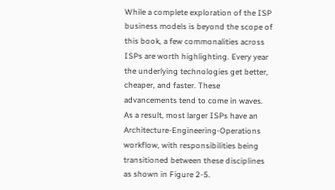While a complete exploration of the ISP business models is beyond the scope of this book, a few commonalities across ISPs are worth highlighting. Every year the underlying technologies get better, cheaper, and faster. These advancements tend to come in waves.  As a result, most larger ISPs have an Architecture-Engineering-Operations workflow, with responsibilities being transitioned between these disciplines as shown in Figure 2-5.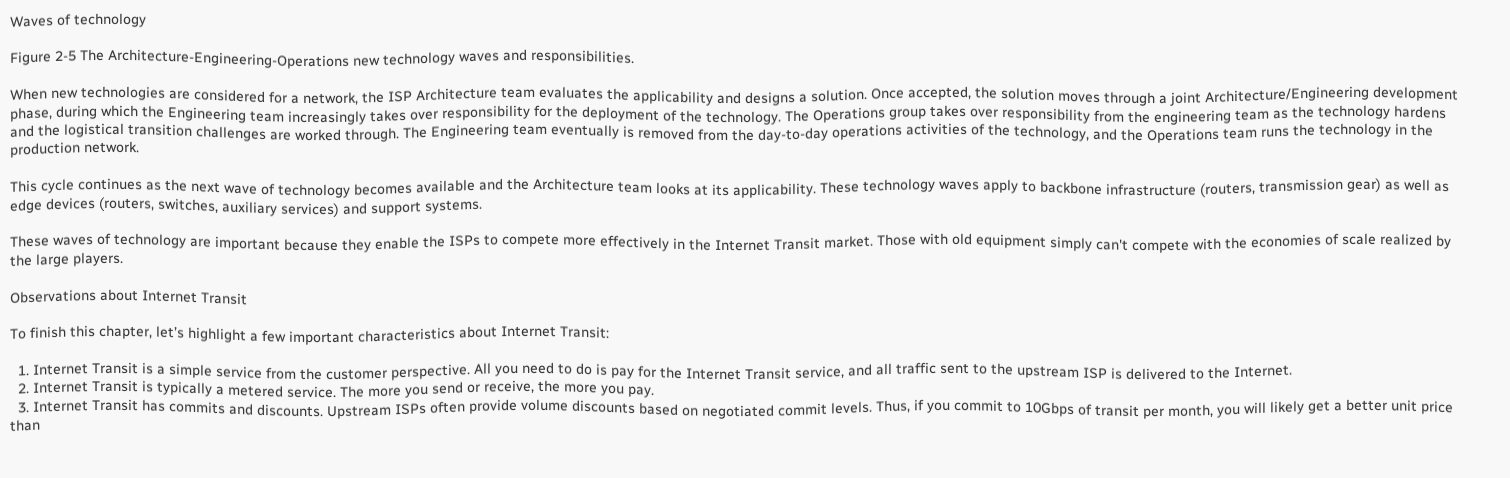Waves of technology

Figure 2-5 The Architecture-Engineering-Operations new technology waves and responsibilities.

When new technologies are considered for a network, the ISP Architecture team evaluates the applicability and designs a solution. Once accepted, the solution moves through a joint Architecture/Engineering development phase, during which the Engineering team increasingly takes over responsibility for the deployment of the technology. The Operations group takes over responsibility from the engineering team as the technology hardens and the logistical transition challenges are worked through. The Engineering team eventually is removed from the day-to-day operations activities of the technology, and the Operations team runs the technology in the production network.

This cycle continues as the next wave of technology becomes available and the Architecture team looks at its applicability. These technology waves apply to backbone infrastructure (routers, transmission gear) as well as edge devices (routers, switches, auxiliary services) and support systems.

These waves of technology are important because they enable the ISPs to compete more effectively in the Internet Transit market. Those with old equipment simply can't compete with the economies of scale realized by the large players.

Observations about Internet Transit

To finish this chapter, let’s highlight a few important characteristics about Internet Transit:

  1. Internet Transit is a simple service from the customer perspective. All you need to do is pay for the Internet Transit service, and all traffic sent to the upstream ISP is delivered to the Internet.
  2. Internet Transit is typically a metered service. The more you send or receive, the more you pay.
  3. Internet Transit has commits and discounts. Upstream ISPs often provide volume discounts based on negotiated commit levels. Thus, if you commit to 10Gbps of transit per month, you will likely get a better unit price than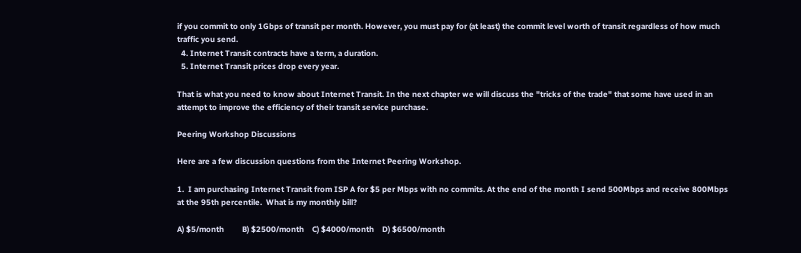if you commit to only 1Gbps of transit per month. However, you must pay for (at least) the commit level worth of transit regardless of how much traffic you send.
  4. Internet Transit contracts have a term, a duration.
  5. Internet Transit prices drop every year.

That is what you need to know about Internet Transit. In the next chapter we will discuss the "tricks of the trade" that some have used in an attempt to improve the efficiency of their transit service purchase.

Peering Workshop Discussions

Here are a few discussion questions from the Internet Peering Workshop.

1.  I am purchasing Internet Transit from ISP A for $5 per Mbps with no commits. At the end of the month I send 500Mbps and receive 800Mbps at the 95th percentile.  What is my monthly bill?

A) $5/month         B) $2500/month    C) $4000/month    D) $6500/month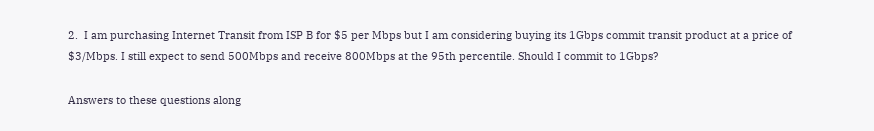2.  I am purchasing Internet Transit from ISP B for $5 per Mbps but I am considering buying its 1Gbps commit transit product at a price of $3/Mbps. I still expect to send 500Mbps and receive 800Mbps at the 95th percentile. Should I commit to 1Gbps?

Answers to these questions along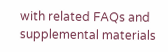with related FAQs and supplemental materials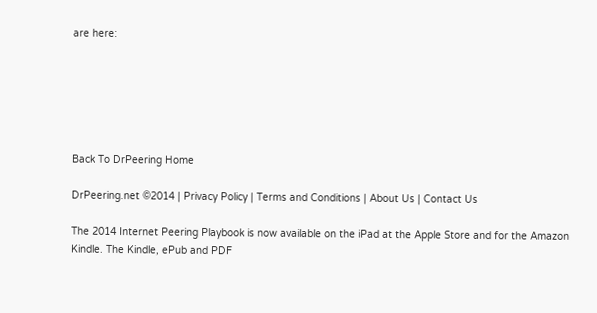are here:






Back To DrPeering Home

DrPeering.net ©2014 | Privacy Policy | Terms and Conditions | About Us | Contact Us

The 2014 Internet Peering Playbook is now available on the iPad at the Apple Store and for the Amazon Kindle. The Kindle, ePub and PDF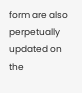form are also perpetually updated on the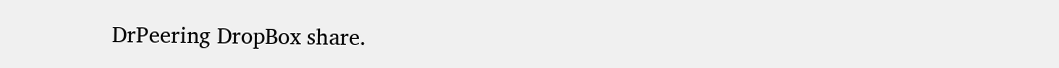DrPeering DropBox share.